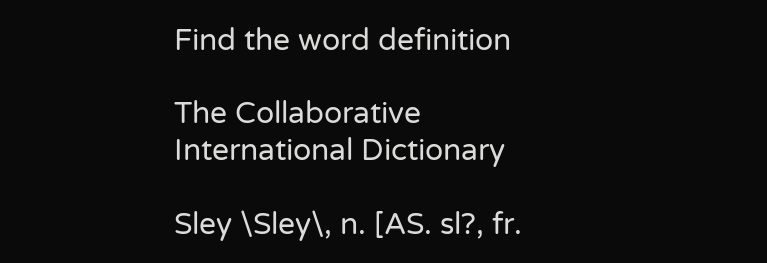Find the word definition

The Collaborative International Dictionary

Sley \Sley\, n. [AS. sl?, fr.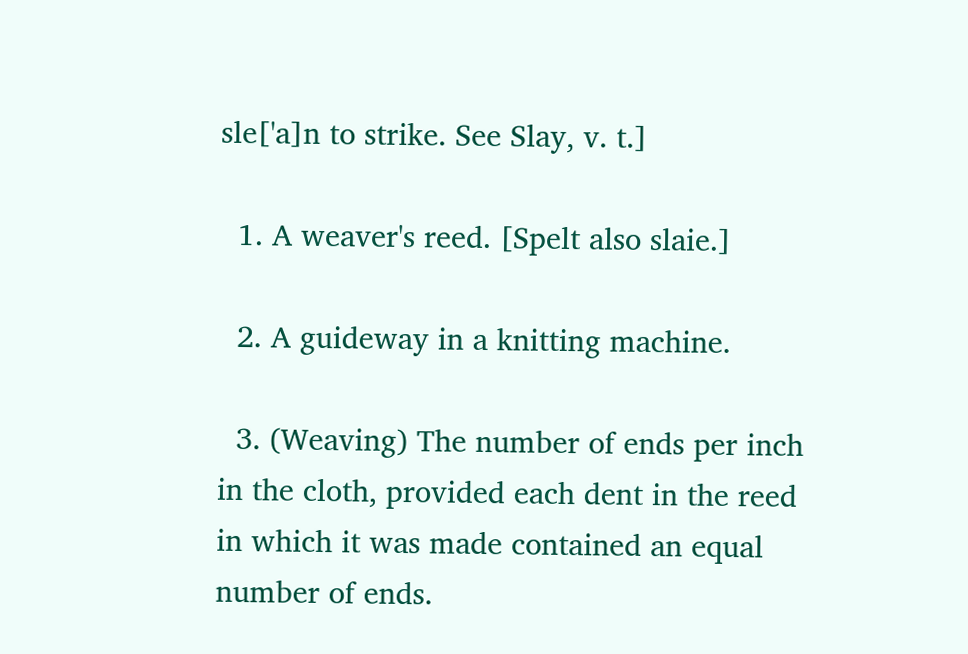sle['a]n to strike. See Slay, v. t.]

  1. A weaver's reed. [Spelt also slaie.]

  2. A guideway in a knitting machine.

  3. (Weaving) The number of ends per inch in the cloth, provided each dent in the reed in which it was made contained an equal number of ends.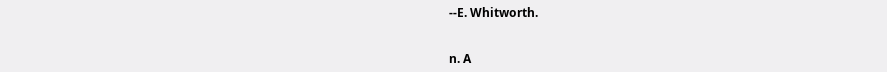--E. Whitworth.


n. A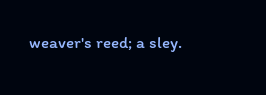weaver's reed; a sley.